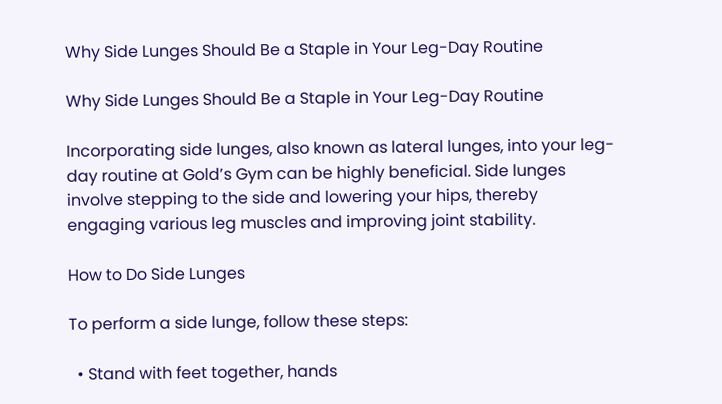Why Side Lunges Should Be a Staple in Your Leg-Day Routine

Why Side Lunges Should Be a Staple in Your Leg-Day Routine

Incorporating side lunges, also known as lateral lunges, into your leg-day routine at Gold’s Gym can be highly beneficial. Side lunges involve stepping to the side and lowering your hips, thereby engaging various leg muscles and improving joint stability.

How to Do Side Lunges

To perform a side lunge, follow these steps:

  • Stand with feet together, hands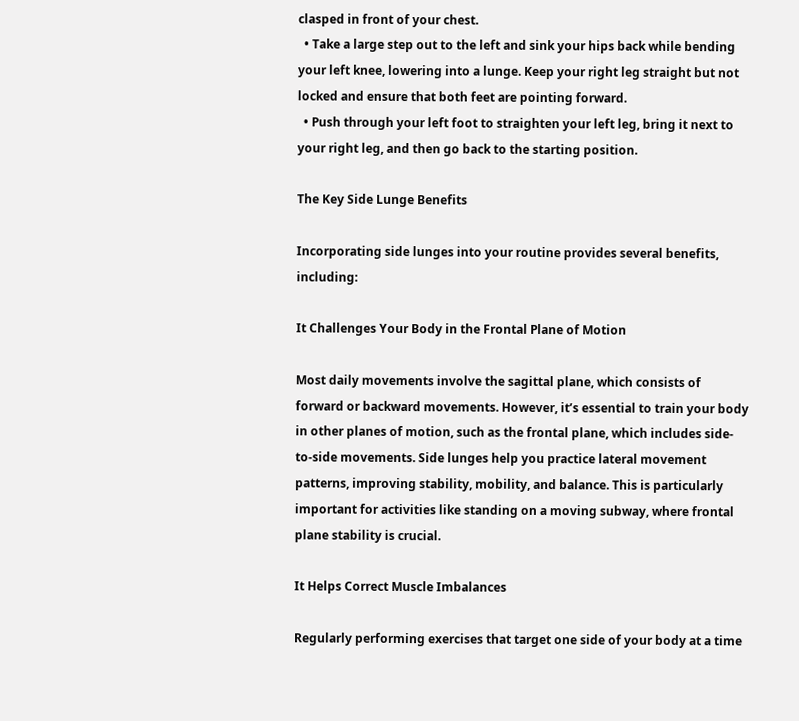clasped in front of your chest.
  • Take a large step out to the left and sink your hips back while bending your left knee, lowering into a lunge. Keep your right leg straight but not locked and ensure that both feet are pointing forward.
  • Push through your left foot to straighten your left leg, bring it next to your right leg, and then go back to the starting position.

The Key Side Lunge Benefits

Incorporating side lunges into your routine provides several benefits, including:

It Challenges Your Body in the Frontal Plane of Motion

Most daily movements involve the sagittal plane, which consists of forward or backward movements. However, it’s essential to train your body in other planes of motion, such as the frontal plane, which includes side-to-side movements. Side lunges help you practice lateral movement patterns, improving stability, mobility, and balance. This is particularly important for activities like standing on a moving subway, where frontal plane stability is crucial.

It Helps Correct Muscle Imbalances

Regularly performing exercises that target one side of your body at a time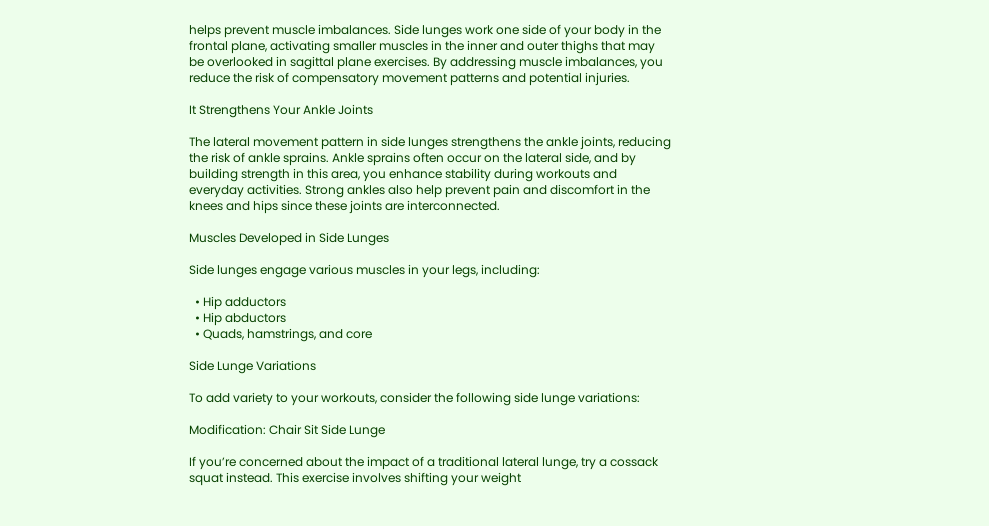helps prevent muscle imbalances. Side lunges work one side of your body in the frontal plane, activating smaller muscles in the inner and outer thighs that may be overlooked in sagittal plane exercises. By addressing muscle imbalances, you reduce the risk of compensatory movement patterns and potential injuries.

It Strengthens Your Ankle Joints

The lateral movement pattern in side lunges strengthens the ankle joints, reducing the risk of ankle sprains. Ankle sprains often occur on the lateral side, and by building strength in this area, you enhance stability during workouts and everyday activities. Strong ankles also help prevent pain and discomfort in the knees and hips since these joints are interconnected.

Muscles Developed in Side Lunges

Side lunges engage various muscles in your legs, including:

  • Hip adductors
  • Hip abductors
  • Quads, hamstrings, and core

Side Lunge Variations

To add variety to your workouts, consider the following side lunge variations:

Modification: Chair Sit Side Lunge

If you’re concerned about the impact of a traditional lateral lunge, try a cossack squat instead. This exercise involves shifting your weight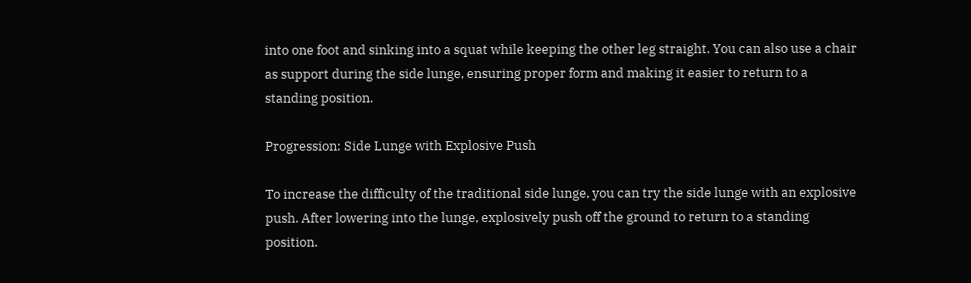into one foot and sinking into a squat while keeping the other leg straight. You can also use a chair as support during the side lunge, ensuring proper form and making it easier to return to a standing position.

Progression: Side Lunge with Explosive Push

To increase the difficulty of the traditional side lunge, you can try the side lunge with an explosive push. After lowering into the lunge, explosively push off the ground to return to a standing position.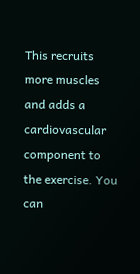This recruits more muscles and adds a cardiovascular component to the exercise. You can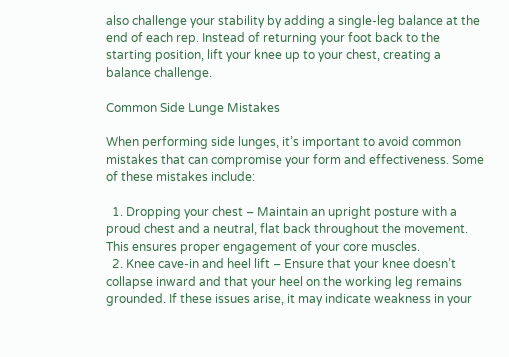also challenge your stability by adding a single-leg balance at the end of each rep. Instead of returning your foot back to the starting position, lift your knee up to your chest, creating a balance challenge.

Common Side Lunge Mistakes

When performing side lunges, it’s important to avoid common mistakes that can compromise your form and effectiveness. Some of these mistakes include:

  1. Dropping your chest – Maintain an upright posture with a proud chest and a neutral, flat back throughout the movement. This ensures proper engagement of your core muscles.
  2. Knee cave-in and heel lift – Ensure that your knee doesn’t collapse inward and that your heel on the working leg remains grounded. If these issues arise, it may indicate weakness in your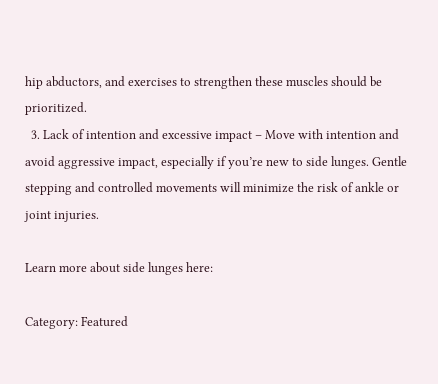hip abductors, and exercises to strengthen these muscles should be prioritized.
  3. Lack of intention and excessive impact – Move with intention and avoid aggressive impact, especially if you’re new to side lunges. Gentle stepping and controlled movements will minimize the risk of ankle or joint injuries.

Learn more about side lunges here:

Category: Featured